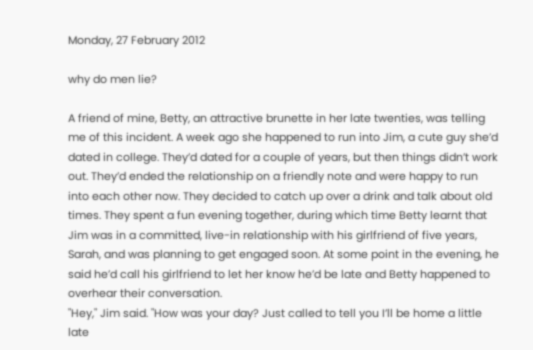Monday, 27 February 2012

why do men lie?

A friend of mine, Betty, an attractive brunette in her late twenties, was telling me of this incident. A week ago she happened to run into Jim, a cute guy she’d dated in college. They’d dated for a couple of years, but then things didn’t work out. They’d ended the relationship on a friendly note and were happy to run into each other now. They decided to catch up over a drink and talk about old times. They spent a fun evening together, during which time Betty learnt that Jim was in a committed, live-in relationship with his girlfriend of five years, Sarah, and was planning to get engaged soon. At some point in the evening, he said he’d call his girlfriend to let her know he’d be late and Betty happened to overhear their conversation.
"Hey," Jim said. "How was your day? Just called to tell you I’ll be home a little late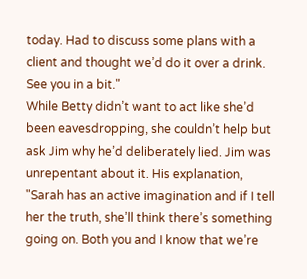today. Had to discuss some plans with a client and thought we’d do it over a drink. See you in a bit."
While Betty didn’t want to act like she’d been eavesdropping, she couldn’t help but ask Jim why he’d deliberately lied. Jim was unrepentant about it. His explanation, "Sarah has an active imagination and if I tell her the truth, she’ll think there’s something going on. Both you and I know that we’re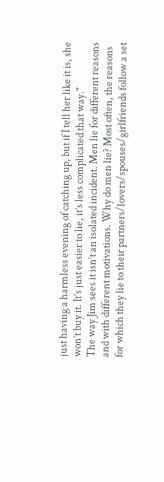just having a harmless evening of catching up, but if I tell her like it is, she won’t buy it. It’s just easier to lie, it’s less complicated that way."
The way Jim sees it isn’t an isolated incident. Men lie for different reasons and with different motivations. Why do men lie? Most often, the reasons for which they lie to their partners/lovers/spouses/girlfriends follow a set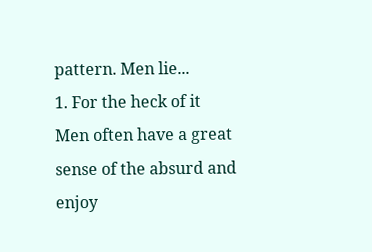pattern. Men lie...
1. For the heck of it
Men often have a great sense of the absurd and enjoy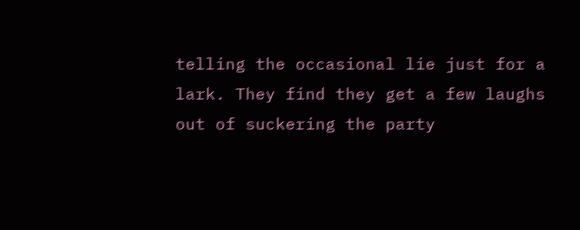telling the occasional lie just for a lark. They find they get a few laughs out of suckering the party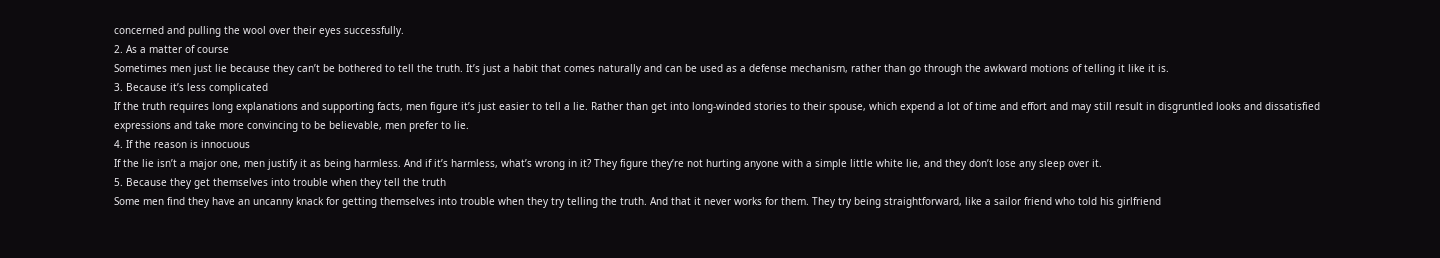concerned and pulling the wool over their eyes successfully.
2. As a matter of course
Sometimes men just lie because they can’t be bothered to tell the truth. It’s just a habit that comes naturally and can be used as a defense mechanism, rather than go through the awkward motions of telling it like it is.
3. Because it’s less complicated
If the truth requires long explanations and supporting facts, men figure it’s just easier to tell a lie. Rather than get into long-winded stories to their spouse, which expend a lot of time and effort and may still result in disgruntled looks and dissatisfied expressions and take more convincing to be believable, men prefer to lie.
4. If the reason is innocuous
If the lie isn’t a major one, men justify it as being harmless. And if it’s harmless, what’s wrong in it? They figure they’re not hurting anyone with a simple little white lie, and they don’t lose any sleep over it.
5. Because they get themselves into trouble when they tell the truth
Some men find they have an uncanny knack for getting themselves into trouble when they try telling the truth. And that it never works for them. They try being straightforward, like a sailor friend who told his girlfriend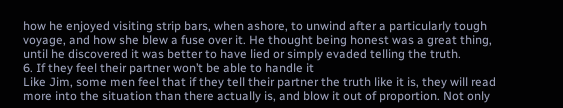how he enjoyed visiting strip bars, when ashore, to unwind after a particularly tough voyage, and how she blew a fuse over it. He thought being honest was a great thing, until he discovered it was better to have lied or simply evaded telling the truth.
6. If they feel their partner won’t be able to handle it
Like Jim, some men feel that if they tell their partner the truth like it is, they will read more into the situation than there actually is, and blow it out of proportion. Not only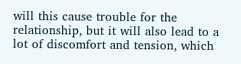will this cause trouble for the relationship, but it will also lead to a lot of discomfort and tension, which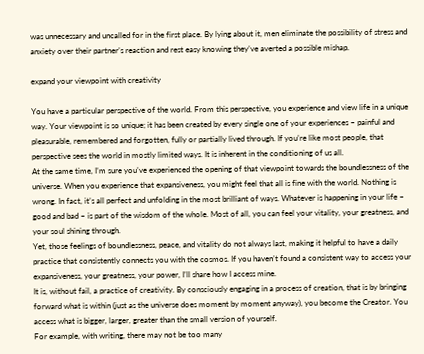was unnecessary and uncalled for in the first place. By lying about it, men eliminate the possibility of stress and anxiety over their partner’s reaction and rest easy knowing they’ve averted a possible mishap.

expand your viewpoint with creativity

You have a particular perspective of the world. From this perspective, you experience and view life in a unique way. Your viewpoint is so unique; it has been created by every single one of your experiences – painful and pleasurable, remembered and forgotten, fully or partially lived through. If you’re like most people, that perspective sees the world in mostly limited ways. It is inherent in the conditioning of us all.
At the same time, I’m sure you’ve experienced the opening of that viewpoint towards the boundlessness of the universe. When you experience that expansiveness, you might feel that all is fine with the world. Nothing is wrong. In fact, it’s all perfect and unfolding in the most brilliant of ways. Whatever is happening in your life – good and bad – is part of the wisdom of the whole. Most of all, you can feel your vitality, your greatness, and your soul shining through.
Yet, those feelings of boundlessness, peace, and vitality do not always last, making it helpful to have a daily practice that consistently connects you with the cosmos. If you haven’t found a consistent way to access your expansiveness, your greatness, your power, I’ll share how I access mine.
It is, without fail, a practice of creativity. By consciously engaging in a process of creation, that is by bringing forward what is within (just as the universe does moment by moment anyway), you become the Creator. You access what is bigger, larger, greater than the small version of yourself.
For example, with writing, there may not be too many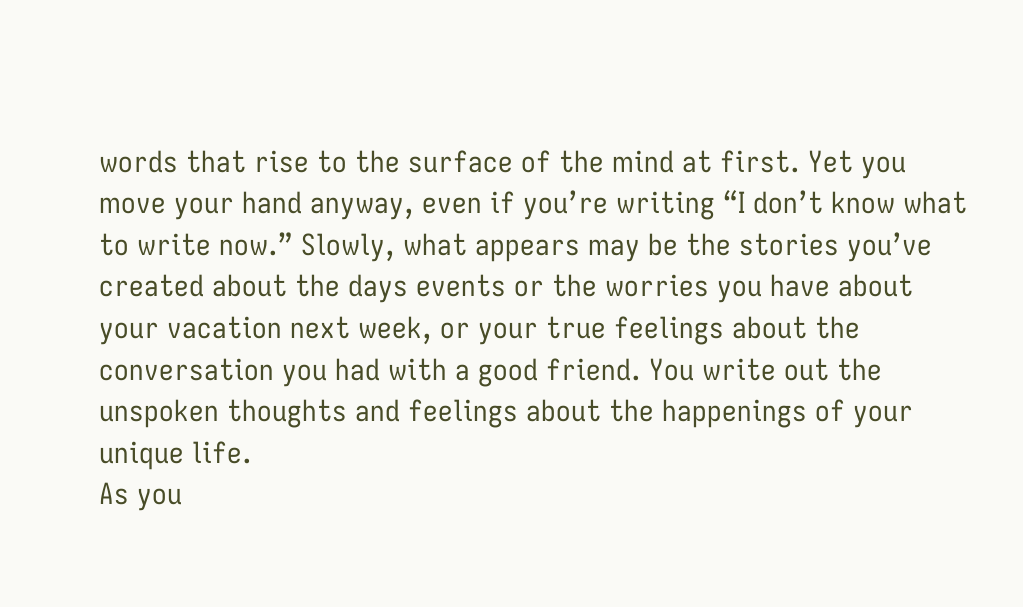words that rise to the surface of the mind at first. Yet you move your hand anyway, even if you’re writing “I don’t know what to write now.” Slowly, what appears may be the stories you’ve created about the days events or the worries you have about your vacation next week, or your true feelings about the conversation you had with a good friend. You write out the unspoken thoughts and feelings about the happenings of your unique life.
As you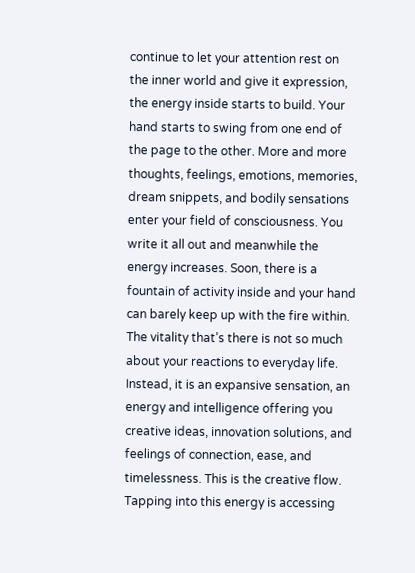continue to let your attention rest on the inner world and give it expression, the energy inside starts to build. Your hand starts to swing from one end of the page to the other. More and more thoughts, feelings, emotions, memories, dream snippets, and bodily sensations enter your field of consciousness. You write it all out and meanwhile the energy increases. Soon, there is a fountain of activity inside and your hand can barely keep up with the fire within. The vitality that’s there is not so much about your reactions to everyday life. Instead, it is an expansive sensation, an energy and intelligence offering you creative ideas, innovation solutions, and feelings of connection, ease, and timelessness. This is the creative flow.
Tapping into this energy is accessing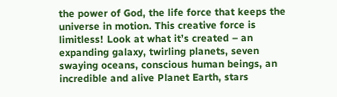the power of God, the life force that keeps the universe in motion. This creative force is limitless! Look at what it’s created – an expanding galaxy, twirling planets, seven swaying oceans, conscious human beings, an incredible and alive Planet Earth, stars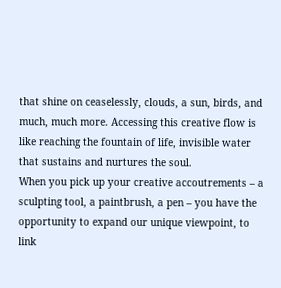that shine on ceaselessly, clouds, a sun, birds, and much, much more. Accessing this creative flow is like reaching the fountain of life, invisible water that sustains and nurtures the soul.
When you pick up your creative accoutrements – a sculpting tool, a paintbrush, a pen – you have the opportunity to expand our unique viewpoint, to link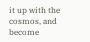it up with the cosmos, and become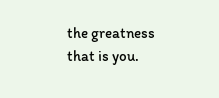the greatness that is you.